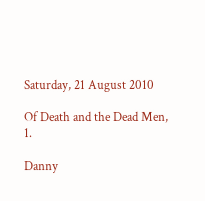Saturday, 21 August 2010

Of Death and the Dead Men, 1.

Danny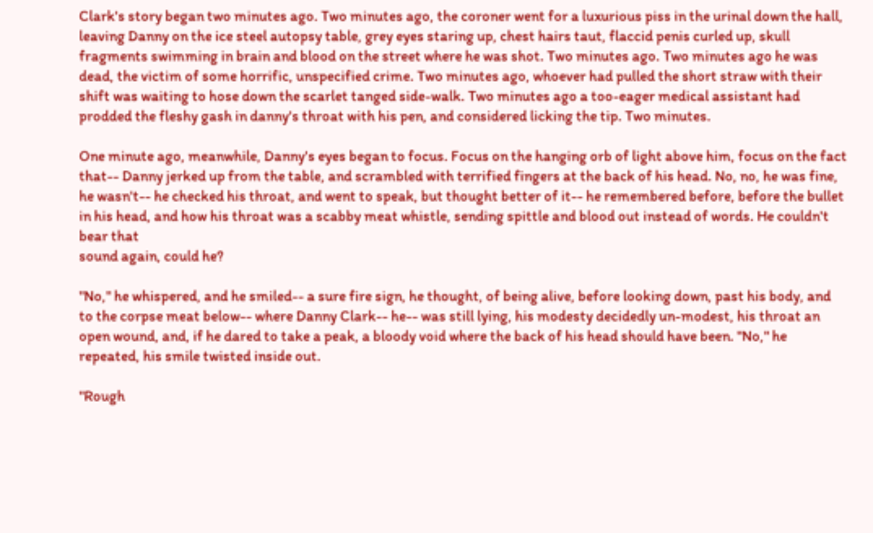Clark's story began two minutes ago. Two minutes ago, the coroner went for a luxurious piss in the urinal down the hall, leaving Danny on the ice steel autopsy table, grey eyes staring up, chest hairs taut, flaccid penis curled up, skull fragments swimming in brain and blood on the street where he was shot. Two minutes ago. Two minutes ago he was dead, the victim of some horrific, unspecified crime. Two minutes ago, whoever had pulled the short straw with their shift was waiting to hose down the scarlet tanged side-walk. Two minutes ago a too-eager medical assistant had prodded the fleshy gash in danny's throat with his pen, and considered licking the tip. Two minutes.

One minute ago, meanwhile, Danny's eyes began to focus. Focus on the hanging orb of light above him, focus on the fact that-- Danny jerked up from the table, and scrambled with terrified fingers at the back of his head. No, no, he was fine, he wasn't-- he checked his throat, and went to speak, but thought better of it-- he remembered before, before the bullet in his head, and how his throat was a scabby meat whistle, sending spittle and blood out instead of words. He couldn't bear that
sound again, could he?

"No," he whispered, and he smiled-- a sure fire sign, he thought, of being alive, before looking down, past his body, and to the corpse meat below-- where Danny Clark-- he-- was still lying, his modesty decidedly un-modest, his throat an open wound, and, if he dared to take a peak, a bloody void where the back of his head should have been. "No," he repeated, his smile twisted inside out.

"Rough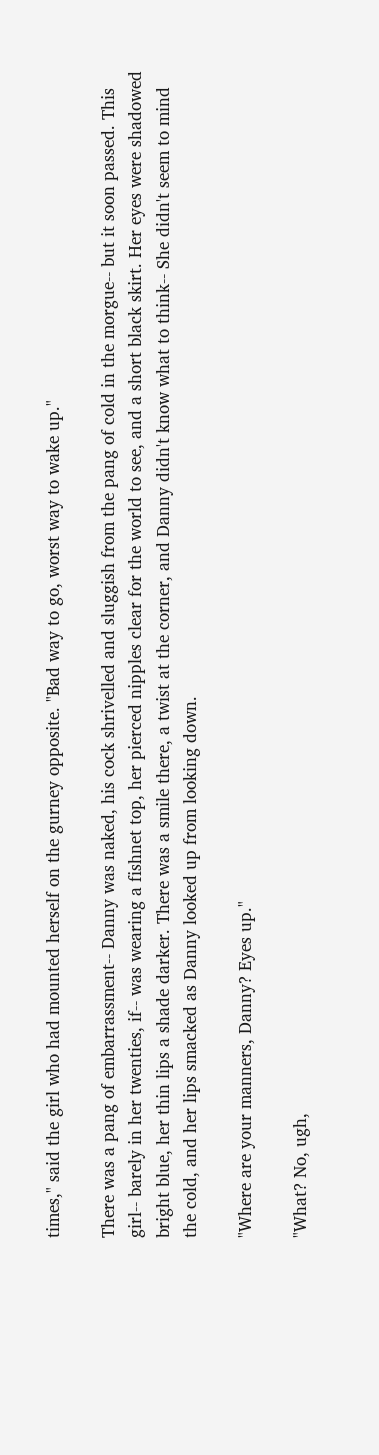times," said the girl who had mounted herself on the gurney opposite. "Bad way to go, worst way to wake up."

There was a pang of embarrassment-- Danny was naked, his cock shrivelled and sluggish from the pang of cold in the morgue-- but it soon passed. This girl-- barely in her twenties, if-- was wearing a fishnet top, her pierced nipples clear for the world to see, and a short black skirt. Her eyes were shadowed bright blue, her thin lips a shade darker. There was a smile there, a twist at the corner, and Danny didn't know what to think-- She didn't seem to mind the cold, and her lips smacked as Danny looked up from looking down.

"Where are your manners, Danny? Eyes up."

"What? No, ugh,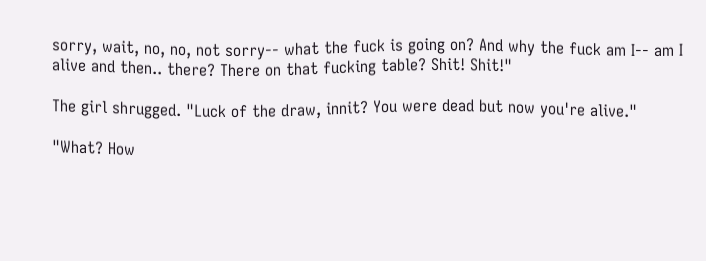sorry, wait, no, no, not sorry-- what the fuck is going on? And why the fuck am I-- am I alive and then.. there? There on that fucking table? Shit! Shit!"

The girl shrugged. "Luck of the draw, innit? You were dead but now you're alive."

"What? How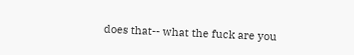does that-- what the fuck are you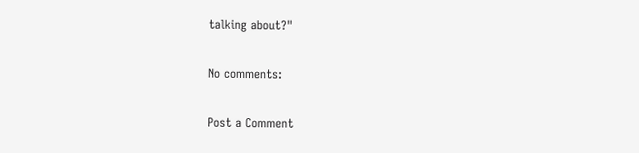talking about?"

No comments:

Post a Comment